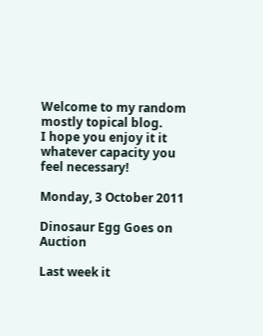Welcome to my random mostly topical blog.
I hope you enjoy it it whatever capacity you feel necessary!

Monday, 3 October 2011

Dinosaur Egg Goes on Auction

Last week it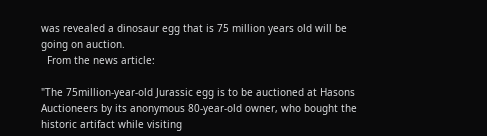was revealed a dinosaur egg that is 75 million years old will be going on auction.
  From the news article:

"The 75million-year-old Jurassic egg is to be auctioned at Hasons Auctioneers by its anonymous 80-year-old owner, who bought the historic artifact while visiting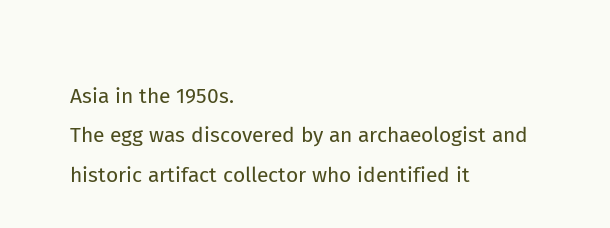Asia in the 1950s.
The egg was discovered by an archaeologist and historic artifact collector who identified it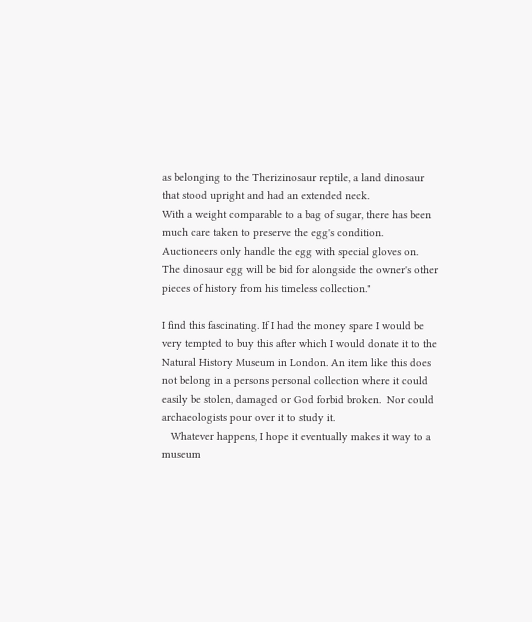as belonging to the Therizinosaur reptile, a land dinosaur that stood upright and had an extended neck.
With a weight comparable to a bag of sugar, there has been much care taken to preserve the egg's condition. Auctioneers only handle the egg with special gloves on.
The dinosaur egg will be bid for alongside the owner's other pieces of history from his timeless collection."

I find this fascinating. If I had the money spare I would be very tempted to buy this after which I would donate it to the Natural History Museum in London. An item like this does not belong in a persons personal collection where it could easily be stolen, damaged or God forbid broken.  Nor could archaeologists pour over it to study it.
   Whatever happens, I hope it eventually makes it way to a museum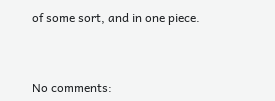of some sort, and in one piece.



No comments: